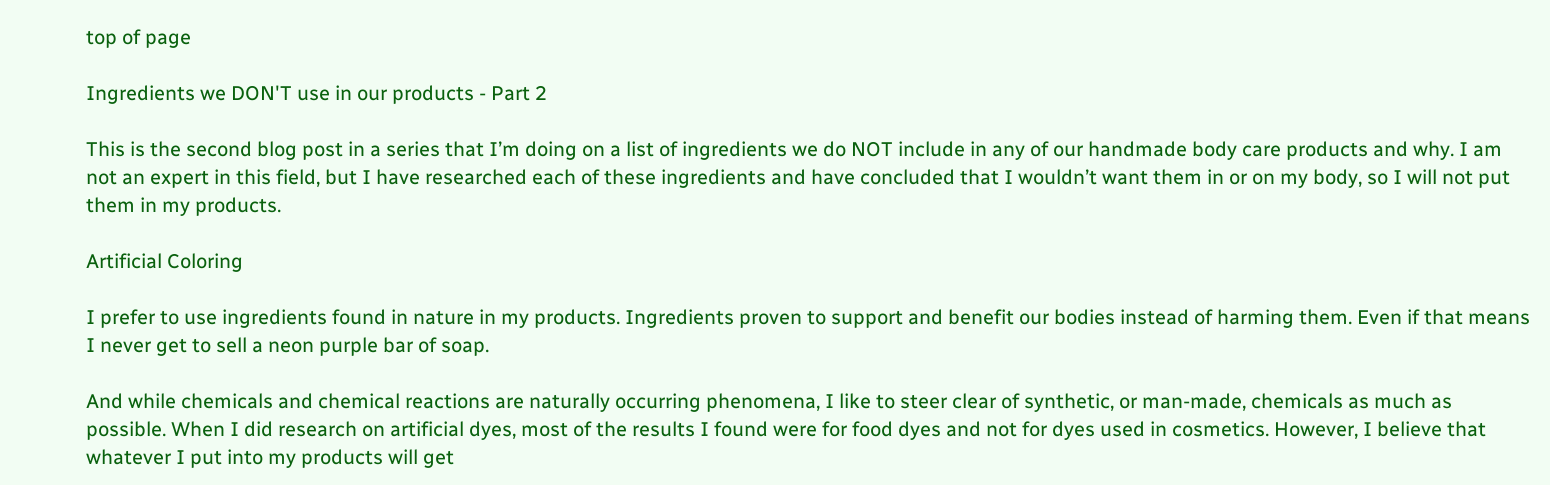top of page

Ingredients we DON'T use in our products - Part 2

This is the second blog post in a series that I’m doing on a list of ingredients we do NOT include in any of our handmade body care products and why. I am not an expert in this field, but I have researched each of these ingredients and have concluded that I wouldn’t want them in or on my body, so I will not put them in my products.

Artificial Coloring

I prefer to use ingredients found in nature in my products. Ingredients proven to support and benefit our bodies instead of harming them. Even if that means I never get to sell a neon purple bar of soap.

And while chemicals and chemical reactions are naturally occurring phenomena, I like to steer clear of synthetic, or man-made, chemicals as much as possible. When I did research on artificial dyes, most of the results I found were for food dyes and not for dyes used in cosmetics. However, I believe that whatever I put into my products will get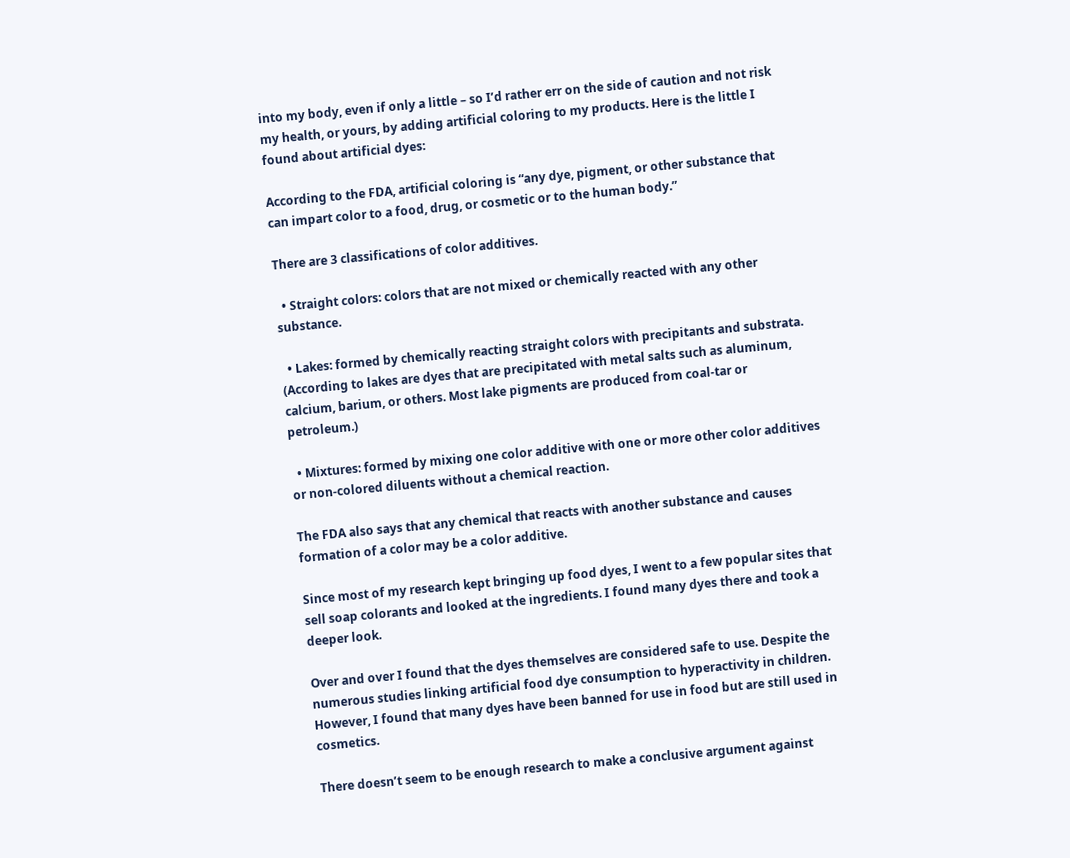into my body, even if only a little – so I’d rather err on the side of caution and not risk my health, or yours, by adding artificial coloring to my products. Here is the little I found about artificial dyes:

According to the FDA, artificial coloring is “any dye, pigment, or other substance that can impart color to a food, drug, or cosmetic or to the human body.”

There are 3 classifications of color additives.

  • Straight colors: colors that are not mixed or chemically reacted with any other substance.

  • Lakes: formed by chemically reacting straight colors with precipitants and substrata. (According to lakes are dyes that are precipitated with metal salts such as aluminum, calcium, barium, or others. Most lake pigments are produced from coal-tar or petroleum.)

  • Mixtures: formed by mixing one color additive with one or more other color additives or non-colored diluents without a chemical reaction.

The FDA also says that any chemical that reacts with another substance and causes formation of a color may be a color additive.

Since most of my research kept bringing up food dyes, I went to a few popular sites that sell soap colorants and looked at the ingredients. I found many dyes there and took a deeper look.

Over and over I found that the dyes themselves are considered safe to use. Despite the numerous studies linking artificial food dye consumption to hyperactivity in children. However, I found that many dyes have been banned for use in food but are still used in cosmetics.

There doesn’t seem to be enough research to make a conclusive argument against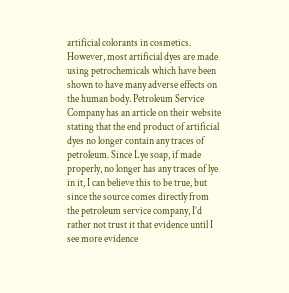artificial colorants in cosmetics. However, most artificial dyes are made using petrochemicals which have been shown to have many adverse effects on the human body. Petroleum Service Company has an article on their website stating that the end product of artificial dyes no longer contain any traces of petroleum. Since Lye soap, if made properly, no longer has any traces of lye in it, I can believe this to be true, but since the source comes directly from the petroleum service company, I’d rather not trust it that evidence until I see more evidence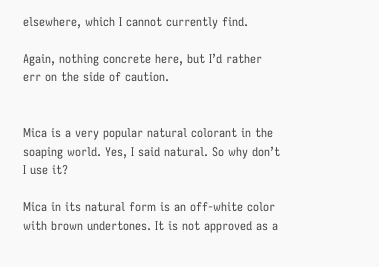elsewhere, which I cannot currently find.

Again, nothing concrete here, but I’d rather err on the side of caution.


Mica is a very popular natural colorant in the soaping world. Yes, I said natural. So why don’t I use it?

Mica in its natural form is an off-white color with brown undertones. It is not approved as a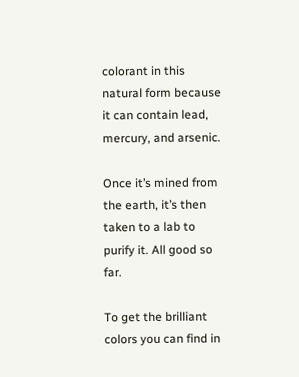colorant in this natural form because it can contain lead, mercury, and arsenic.

Once it’s mined from the earth, it’s then taken to a lab to purify it. All good so far.

To get the brilliant colors you can find in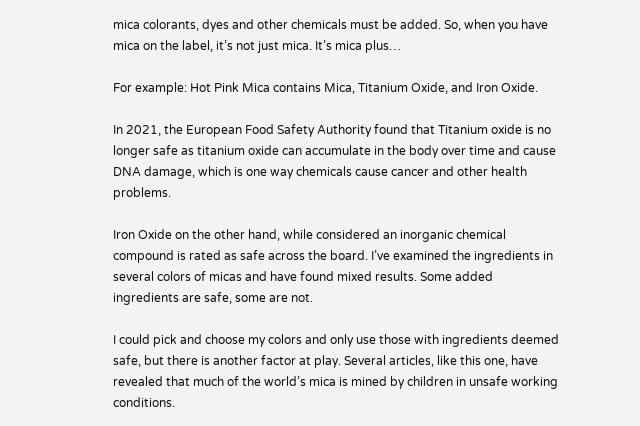mica colorants, dyes and other chemicals must be added. So, when you have mica on the label, it’s not just mica. It’s mica plus…

For example: Hot Pink Mica contains Mica, Titanium Oxide, and Iron Oxide.

In 2021, the European Food Safety Authority found that Titanium oxide is no longer safe as titanium oxide can accumulate in the body over time and cause DNA damage, which is one way chemicals cause cancer and other health problems.

Iron Oxide on the other hand, while considered an inorganic chemical compound is rated as safe across the board. I’ve examined the ingredients in several colors of micas and have found mixed results. Some added ingredients are safe, some are not.

I could pick and choose my colors and only use those with ingredients deemed safe, but there is another factor at play. Several articles, like this one, have revealed that much of the world’s mica is mined by children in unsafe working conditions.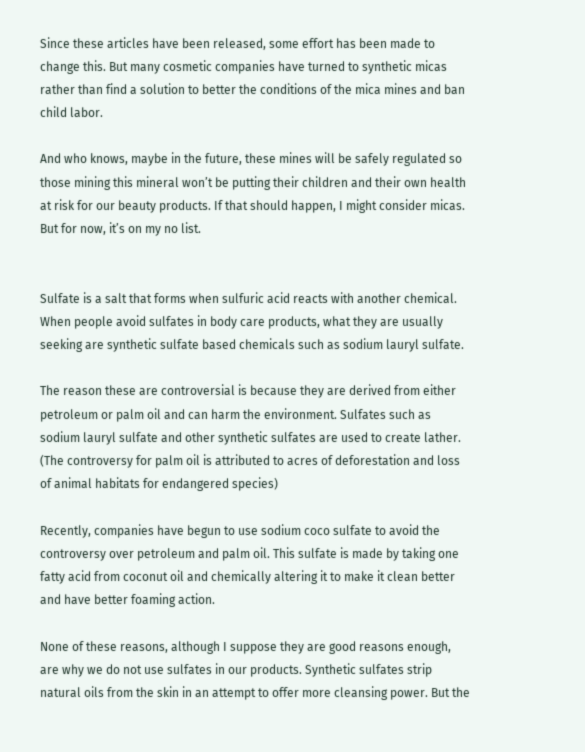Since these articles have been released, some effort has been made to change this. But many cosmetic companies have turned to synthetic micas rather than find a solution to better the conditions of the mica mines and ban child labor.

And who knows, maybe in the future, these mines will be safely regulated so those mining this mineral won’t be putting their children and their own health at risk for our beauty products. If that should happen, I might consider micas. But for now, it’s on my no list.


Sulfate is a salt that forms when sulfuric acid reacts with another chemical. When people avoid sulfates in body care products, what they are usually seeking are synthetic sulfate based chemicals such as sodium lauryl sulfate.

The reason these are controversial is because they are derived from either petroleum or palm oil and can harm the environment. Sulfates such as sodium lauryl sulfate and other synthetic sulfates are used to create lather. (The controversy for palm oil is attributed to acres of deforestation and loss of animal habitats for endangered species)

Recently, companies have begun to use sodium coco sulfate to avoid the controversy over petroleum and palm oil. This sulfate is made by taking one fatty acid from coconut oil and chemically altering it to make it clean better and have better foaming action.

None of these reasons, although I suppose they are good reasons enough, are why we do not use sulfates in our products. Synthetic sulfates strip natural oils from the skin in an attempt to offer more cleansing power. But the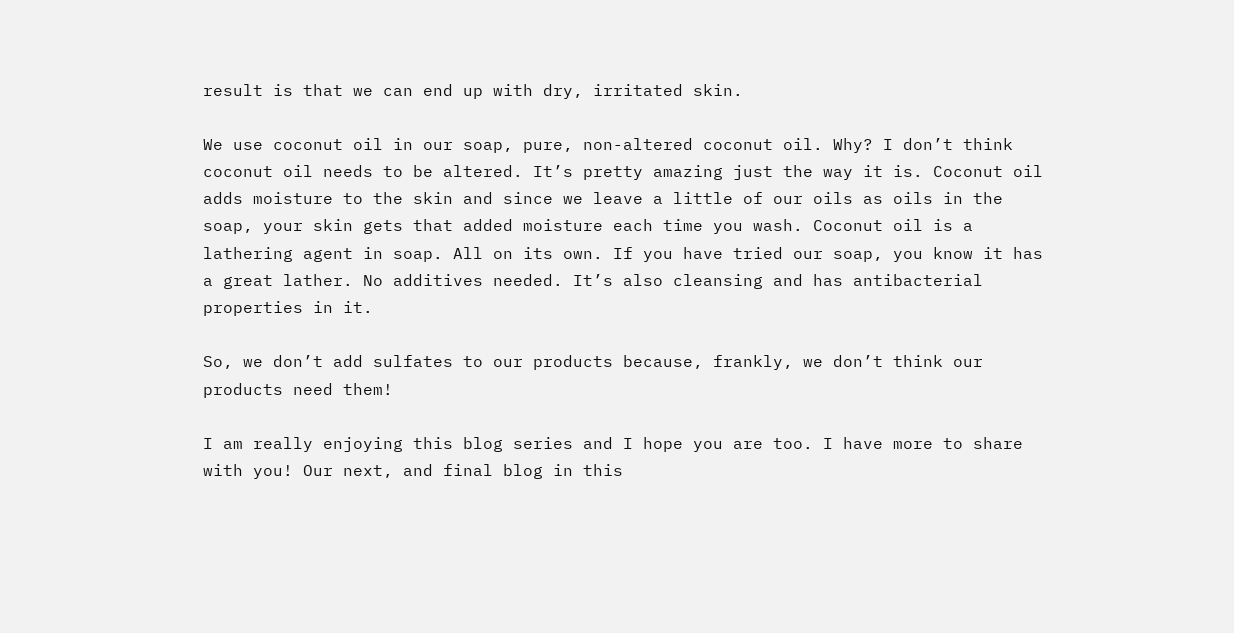result is that we can end up with dry, irritated skin.

We use coconut oil in our soap, pure, non-altered coconut oil. Why? I don’t think coconut oil needs to be altered. It’s pretty amazing just the way it is. Coconut oil adds moisture to the skin and since we leave a little of our oils as oils in the soap, your skin gets that added moisture each time you wash. Coconut oil is a lathering agent in soap. All on its own. If you have tried our soap, you know it has a great lather. No additives needed. It’s also cleansing and has antibacterial properties in it.

So, we don’t add sulfates to our products because, frankly, we don’t think our products need them!

I am really enjoying this blog series and I hope you are too. I have more to share with you! Our next, and final blog in this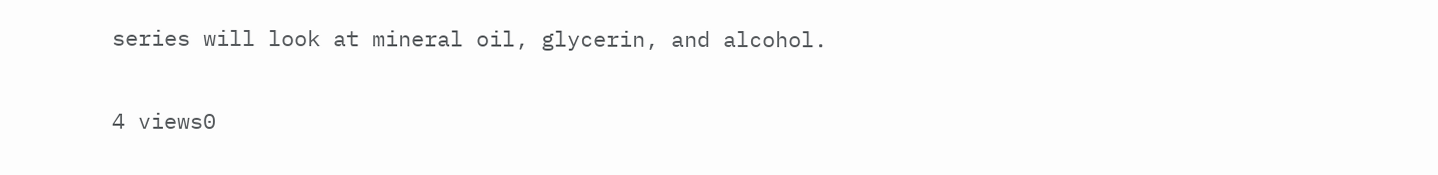series will look at mineral oil, glycerin, and alcohol.

4 views0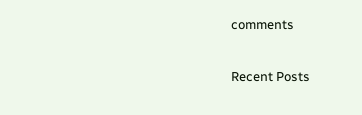comments

Recent Posts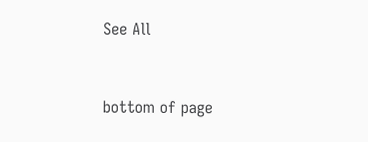See All


bottom of page